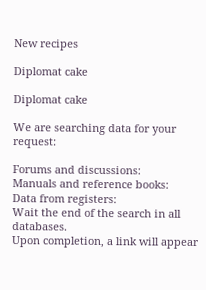New recipes

Diplomat cake

Diplomat cake

We are searching data for your request:

Forums and discussions:
Manuals and reference books:
Data from registers:
Wait the end of the search in all databases.
Upon completion, a link will appear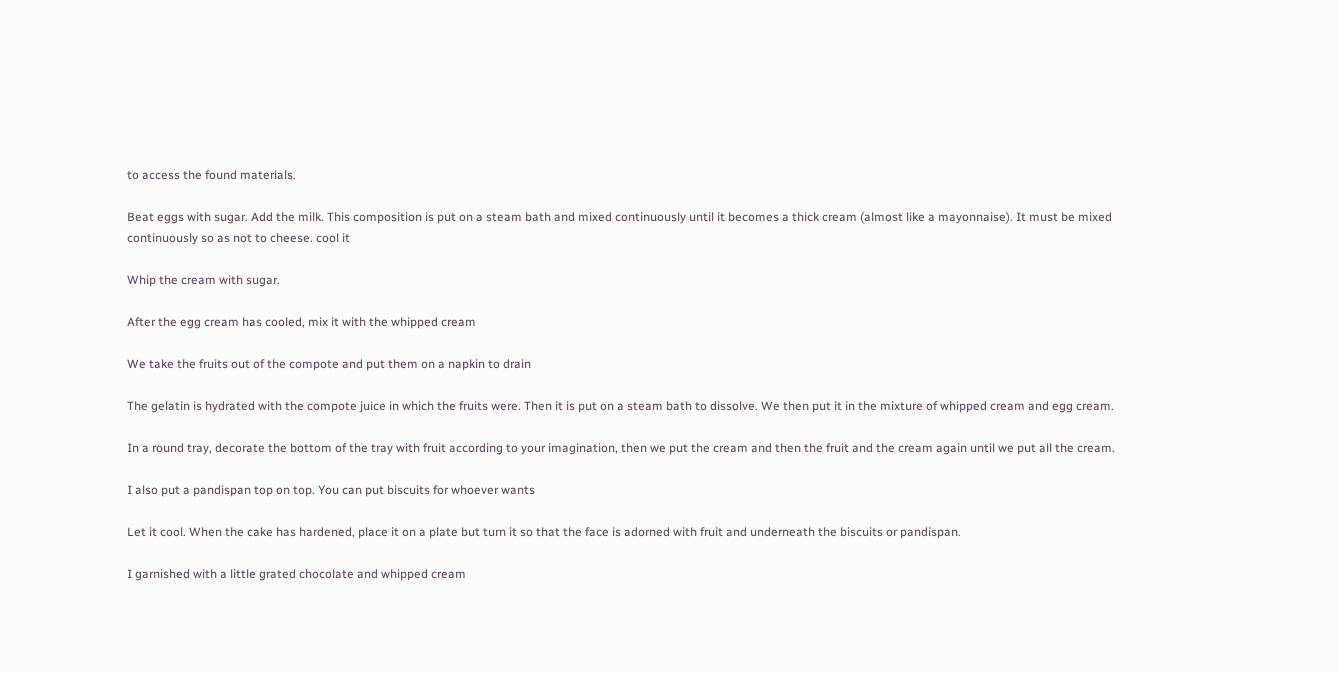to access the found materials.

Beat eggs with sugar. Add the milk. This composition is put on a steam bath and mixed continuously until it becomes a thick cream (almost like a mayonnaise). It must be mixed continuously so as not to cheese. cool it

Whip the cream with sugar.

After the egg cream has cooled, mix it with the whipped cream

We take the fruits out of the compote and put them on a napkin to drain

The gelatin is hydrated with the compote juice in which the fruits were. Then it is put on a steam bath to dissolve. We then put it in the mixture of whipped cream and egg cream.

In a round tray, decorate the bottom of the tray with fruit according to your imagination, then we put the cream and then the fruit and the cream again until we put all the cream.

I also put a pandispan top on top. You can put biscuits for whoever wants

Let it cool. When the cake has hardened, place it on a plate but turn it so that the face is adorned with fruit and underneath the biscuits or pandispan.

I garnished with a little grated chocolate and whipped cream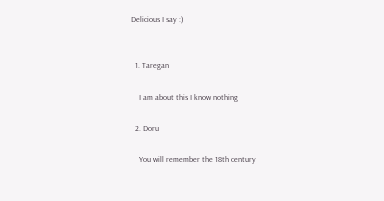Delicious I say :)


  1. Taregan

    I am about this I know nothing

  2. Doru

    You will remember the 18th century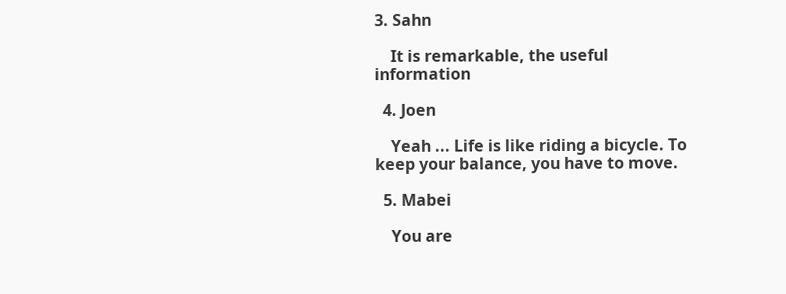3. Sahn

    It is remarkable, the useful information

  4. Joen

    Yeah ... Life is like riding a bicycle. To keep your balance, you have to move.

  5. Mabei

    You are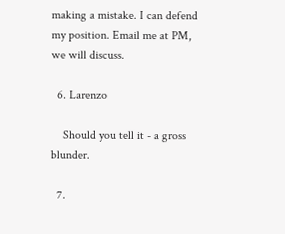making a mistake. I can defend my position. Email me at PM, we will discuss.

  6. Larenzo

    Should you tell it - a gross blunder.

  7.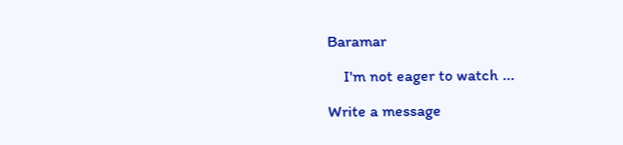Baramar

    I'm not eager to watch ...

Write a message